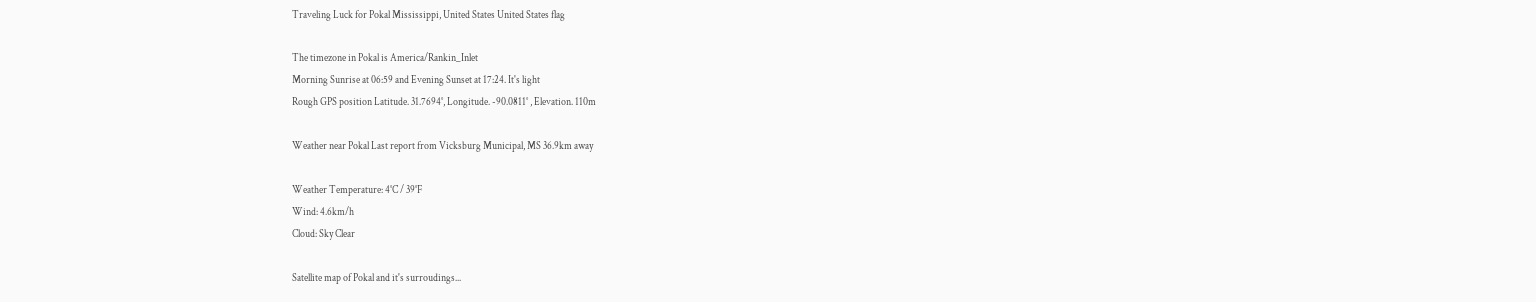Traveling Luck for Pokal Mississippi, United States United States flag

The timezone in Pokal is America/Rankin_Inlet
Morning Sunrise at 06:59 and Evening Sunset at 17:24. It's light
Rough GPS position Latitude. 31.7694°, Longitude. -90.0811° , Elevation. 110m

Weather near Pokal Last report from Vicksburg Municipal, MS 36.9km away

Weather Temperature: 4°C / 39°F
Wind: 4.6km/h
Cloud: Sky Clear

Satellite map of Pokal and it's surroudings...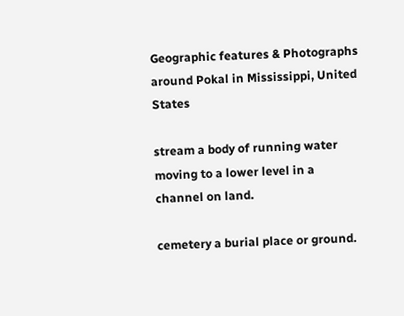Geographic features & Photographs around Pokal in Mississippi, United States

stream a body of running water moving to a lower level in a channel on land.

cemetery a burial place or ground.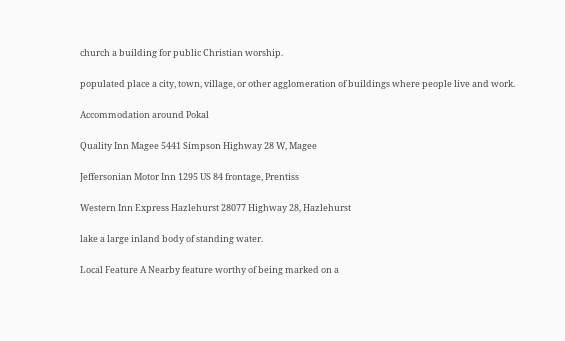church a building for public Christian worship.

populated place a city, town, village, or other agglomeration of buildings where people live and work.

Accommodation around Pokal

Quality Inn Magee 5441 Simpson Highway 28 W, Magee

Jeffersonian Motor Inn 1295 US 84 frontage, Prentiss

Western Inn Express Hazlehurst 28077 Highway 28, Hazlehurst

lake a large inland body of standing water.

Local Feature A Nearby feature worthy of being marked on a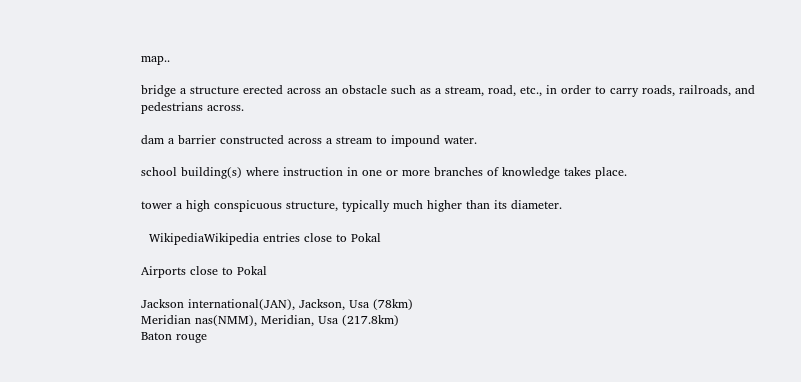map..

bridge a structure erected across an obstacle such as a stream, road, etc., in order to carry roads, railroads, and pedestrians across.

dam a barrier constructed across a stream to impound water.

school building(s) where instruction in one or more branches of knowledge takes place.

tower a high conspicuous structure, typically much higher than its diameter.

  WikipediaWikipedia entries close to Pokal

Airports close to Pokal

Jackson international(JAN), Jackson, Usa (78km)
Meridian nas(NMM), Meridian, Usa (217.8km)
Baton rouge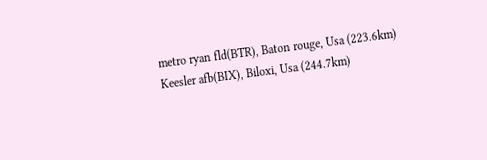metro ryan fld(BTR), Baton rouge, Usa (223.6km)
Keesler afb(BIX), Biloxi, Usa (244.7km)